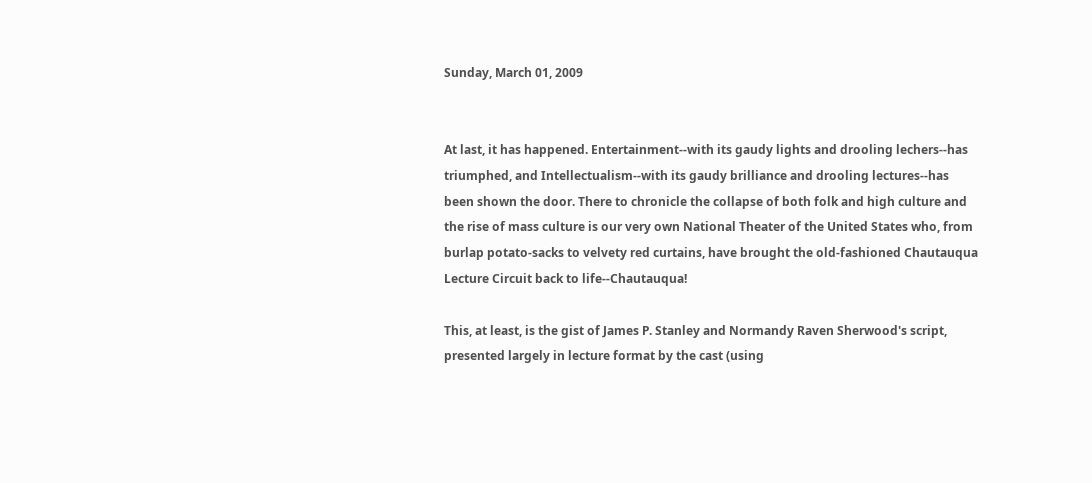Sunday, March 01, 2009


At last, it has happened. Entertainment--with its gaudy lights and drooling lechers--has triumphed, and Intellectualism--with its gaudy brilliance and drooling lectures--has been shown the door. There to chronicle the collapse of both folk and high culture and the rise of mass culture is our very own National Theater of the United States who, from burlap potato-sacks to velvety red curtains, have brought the old-fashioned Chautauqua Lecture Circuit back to life--Chautauqua!

This, at least, is the gist of James P. Stanley and Normandy Raven Sherwood's script, presented largely in lecture format by the cast (using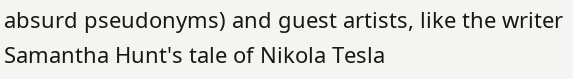absurd pseudonyms) and guest artists, like the writer Samantha Hunt's tale of Nikola Tesla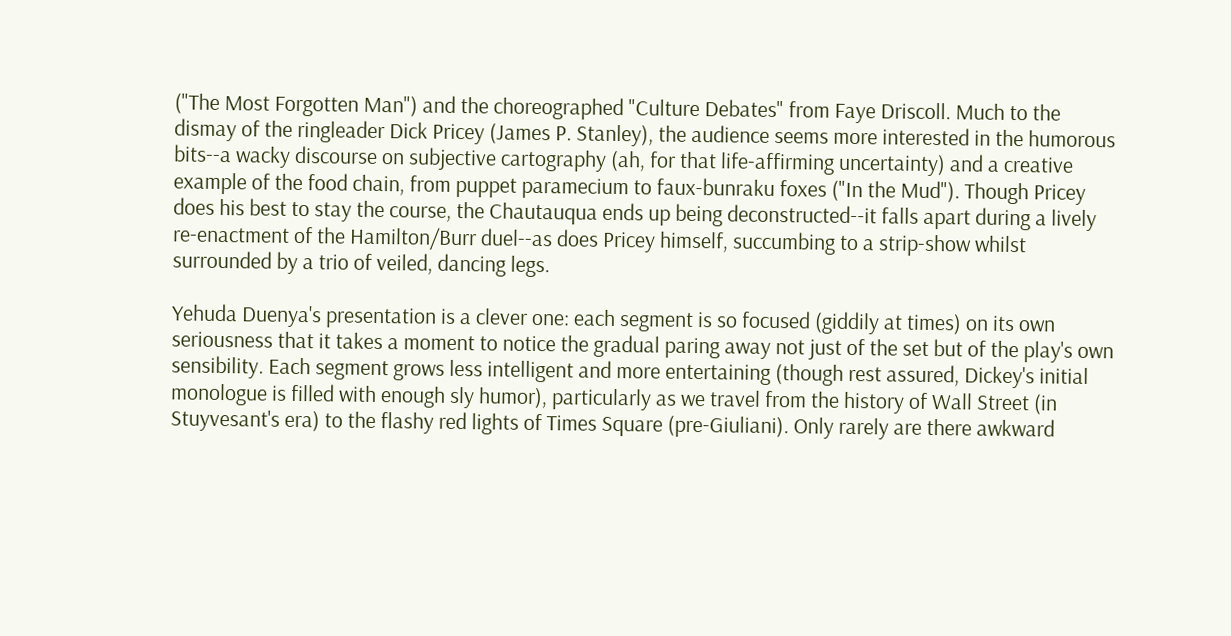("The Most Forgotten Man") and the choreographed "Culture Debates" from Faye Driscoll. Much to the dismay of the ringleader Dick Pricey (James P. Stanley), the audience seems more interested in the humorous bits--a wacky discourse on subjective cartography (ah, for that life-affirming uncertainty) and a creative example of the food chain, from puppet paramecium to faux-bunraku foxes ("In the Mud"). Though Pricey does his best to stay the course, the Chautauqua ends up being deconstructed--it falls apart during a lively re-enactment of the Hamilton/Burr duel--as does Pricey himself, succumbing to a strip-show whilst surrounded by a trio of veiled, dancing legs.

Yehuda Duenya's presentation is a clever one: each segment is so focused (giddily at times) on its own seriousness that it takes a moment to notice the gradual paring away not just of the set but of the play's own sensibility. Each segment grows less intelligent and more entertaining (though rest assured, Dickey's initial monologue is filled with enough sly humor), particularly as we travel from the history of Wall Street (in Stuyvesant's era) to the flashy red lights of Times Square (pre-Giuliani). Only rarely are there awkward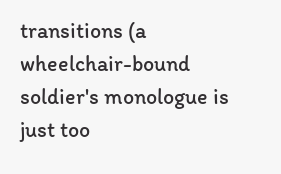transitions (a wheelchair-bound soldier's monologue is just too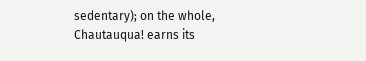sedentary); on the whole, Chautauqua! earns its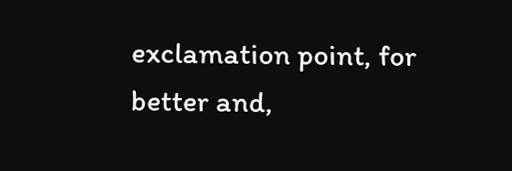exclamation point, for better and,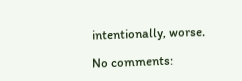intentionally, worse.

No comments: